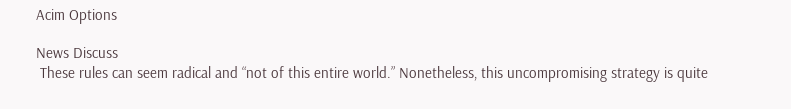Acim Options

News Discuss
 These rules can seem radical and “not of this entire world.” Nonetheless, this uncompromising strategy is quite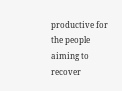productive for the people aiming to recover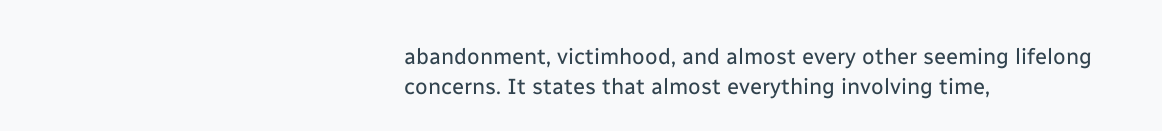abandonment, victimhood, and almost every other seeming lifelong concerns. It states that almost everything involving time,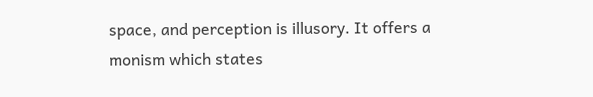space, and perception is illusory. It offers a monism which states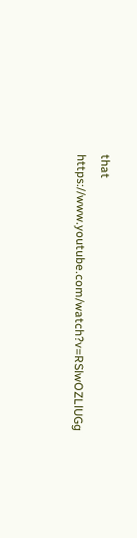that https://www.youtube.com/watch?v=RSlwOZLlUGg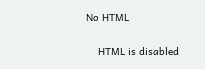No HTML

    HTML is disabled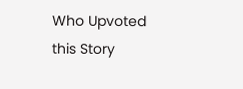Who Upvoted this Story